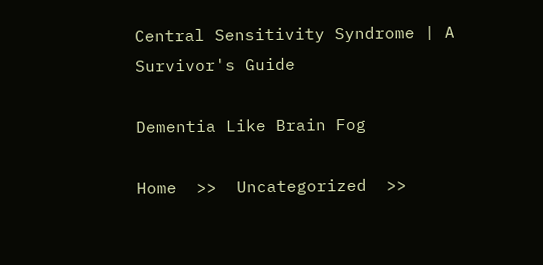Central Sensitivity Syndrome | A Survivor's Guide

Dementia Like Brain Fog

Home  >>  Uncategorized  >>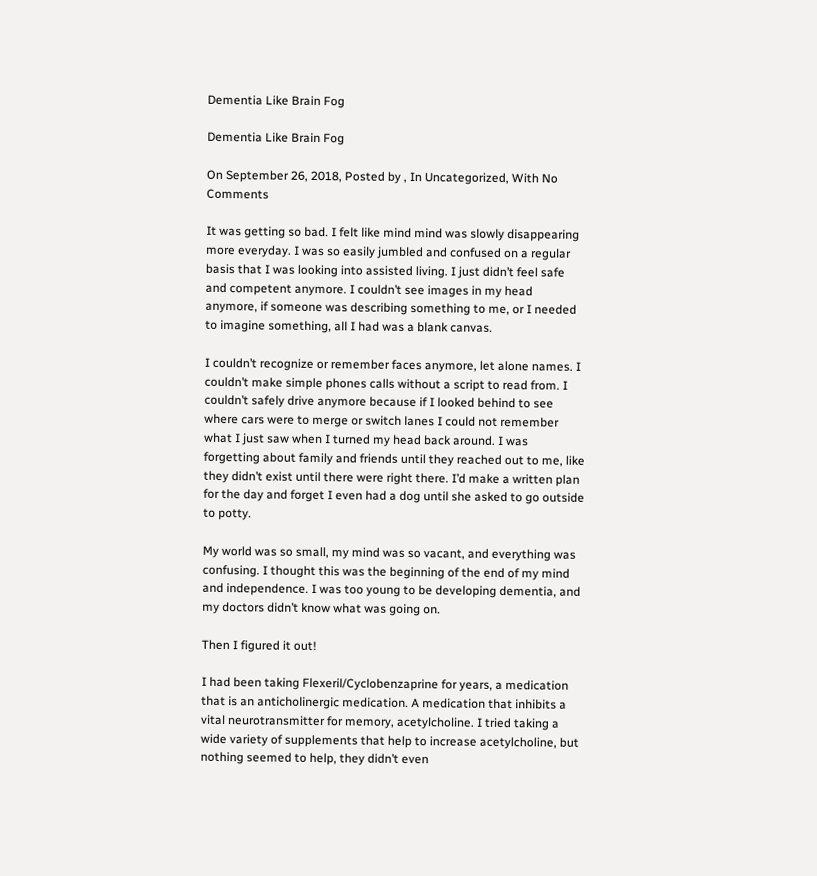Dementia Like Brain Fog

Dementia Like Brain Fog

On September 26, 2018, Posted by , In Uncategorized, With No Comments

It was getting so bad. I felt like mind mind was slowly disappearing more everyday. I was so easily jumbled and confused on a regular basis that I was looking into assisted living. I just didn’t feel safe and competent anymore. I couldn’t see images in my head anymore, if someone was describing something to me, or I needed to imagine something, all I had was a blank canvas.

I couldn’t recognize or remember faces anymore, let alone names. I couldn’t make simple phones calls without a script to read from. I couldn’t safely drive anymore because if I looked behind to see where cars were to merge or switch lanes I could not remember what I just saw when I turned my head back around. I was forgetting about family and friends until they reached out to me, like they didn’t exist until there were right there. I’d make a written plan for the day and forget I even had a dog until she asked to go outside to potty.

My world was so small, my mind was so vacant, and everything was confusing. I thought this was the beginning of the end of my mind and independence. I was too young to be developing dementia, and my doctors didn’t know what was going on.

Then I figured it out!

I had been taking Flexeril/Cyclobenzaprine for years, a medication that is an anticholinergic medication. A medication that inhibits a vital neurotransmitter for memory, acetylcholine. I tried taking a wide variety of supplements that help to increase acetylcholine, but nothing seemed to help, they didn’t even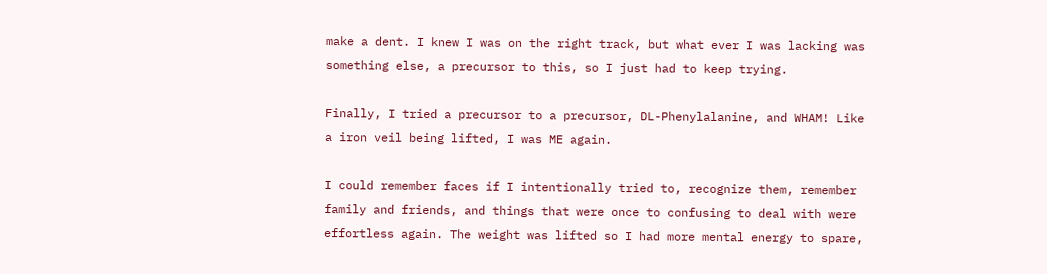make a dent. I knew I was on the right track, but what ever I was lacking was something else, a precursor to this, so I just had to keep trying.

Finally, I tried a precursor to a precursor, DL-Phenylalanine, and WHAM! Like a iron veil being lifted, I was ME again.

I could remember faces if I intentionally tried to, recognize them, remember family and friends, and things that were once to confusing to deal with were effortless again. The weight was lifted so I had more mental energy to spare,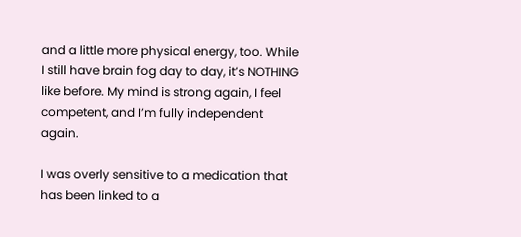and a little more physical energy, too. While I still have brain fog day to day, it’s NOTHING like before. My mind is strong again, I feel competent, and I’m fully independent again.

I was overly sensitive to a medication that has been linked to a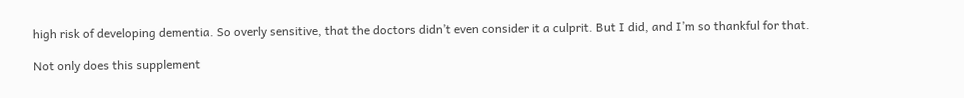high risk of developing dementia. So overly sensitive, that the doctors didn’t even consider it a culprit. But I did, and I’m so thankful for that.

Not only does this supplement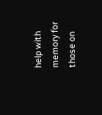help with memory for those on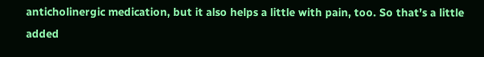anticholinergic medication, but it also helps a little with pain, too. So that’s a little added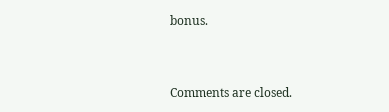bonus.



Comments are closed.